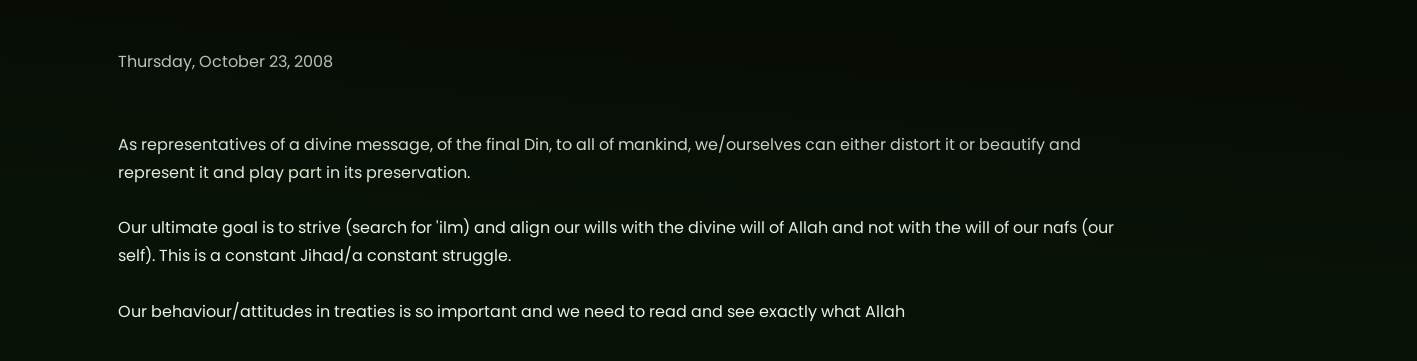Thursday, October 23, 2008


As representatives of a divine message, of the final Din, to all of mankind, we/ourselves can either distort it or beautify and represent it and play part in its preservation.

Our ultimate goal is to strive (search for 'ilm) and align our wills with the divine will of Allah and not with the will of our nafs (our self). This is a constant Jihad/a constant struggle.

Our behaviour/attitudes in treaties is so important and we need to read and see exactly what Allah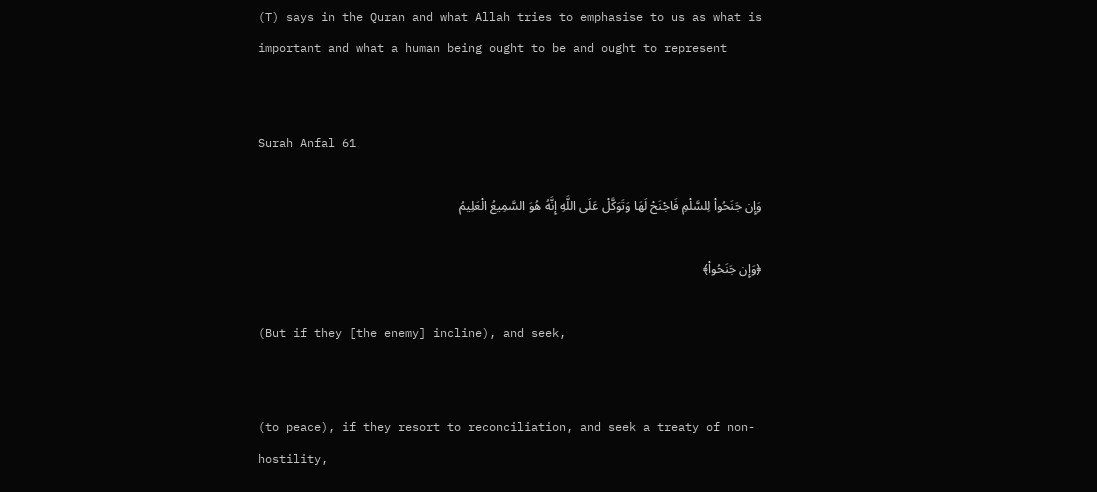(T) says in the Quran and what Allah tries to emphasise to us as what is important and what a human being ought to be and ought to represent


Surah Anfal 61

وَإِن جَنَحُواْ لِلسَّلْمِ فَاجْنَحْ لَهَا وَتَوَكَّلْ عَلَى اللَّهِ إِنَّهُ هُوَ السَّمِيعُ الْعَلِيمُ

﴿وَإِن جَنَحُواْ﴾

(But if they [the enemy] incline), and seek,


(to peace), if they resort to reconciliation, and seek a treaty of non-hostility,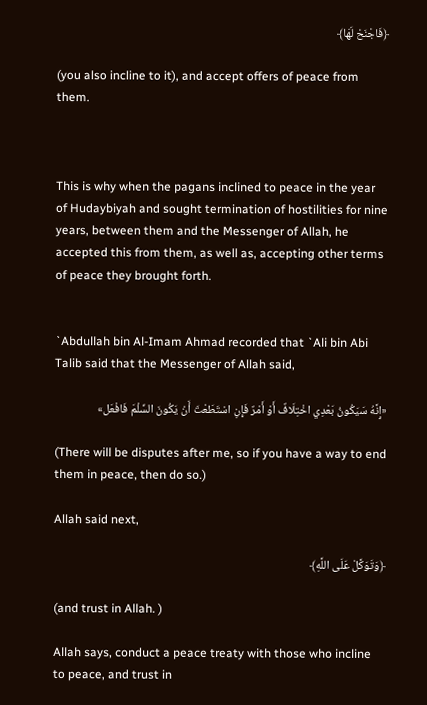﴿فَاجْنَحْ لَهَا﴾

(you also incline to it), and accept offers of peace from them.



This is why when the pagans inclined to peace in the year of Hudaybiyah and sought termination of hostilities for nine years, between them and the Messenger of Allah, he accepted this from them, as well as, accepting other terms of peace they brought forth.


`Abdullah bin Al-Imam Ahmad recorded that `Ali bin Abi Talib said that the Messenger of Allah said,

«إِنَّهُ سَيَكُونُ بَعْدِي اخْتِلَافٌ أَوْ أَمْرٌ فَإِنِ اسْتَطَعْتَ أَنْ يَكُونَ السِّلْمَ فَافْعَل»

(There will be disputes after me, so if you have a way to end them in peace, then do so.)

Allah said next,

﴿وَتَوَكَّلْ عَلَى اللَّهِ﴾

(and trust in Allah. )

Allah says, conduct a peace treaty with those who incline to peace, and trust in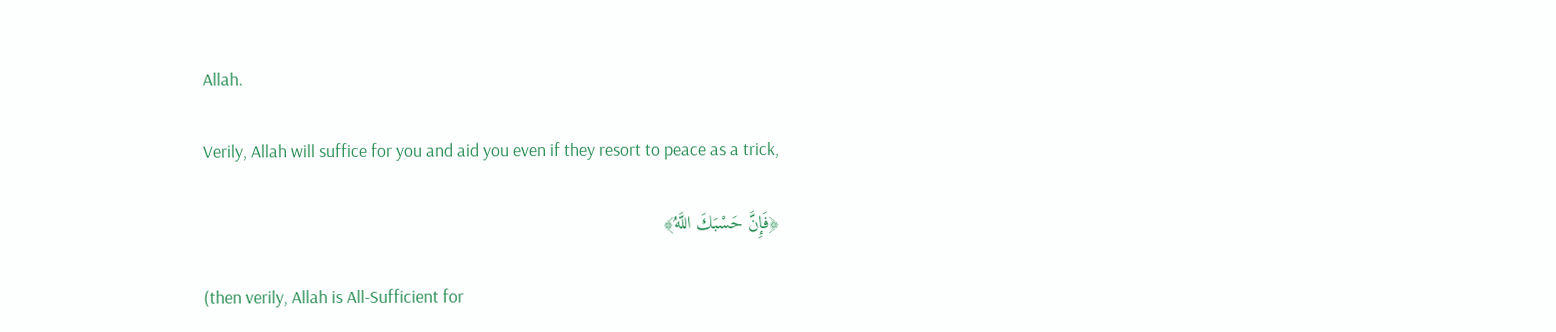Allah.

Verily, Allah will suffice for you and aid you even if they resort to peace as a trick,

﴿فَإِنَّ حَسْبَكَ اللَّهُ﴾

(then verily, Allah is All-Sufficient for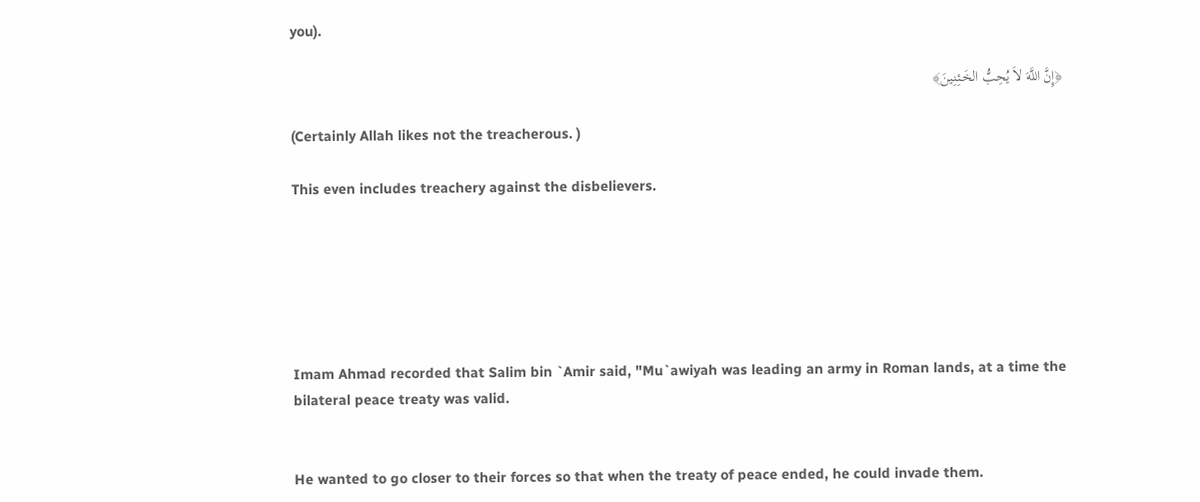you).

﴿إِنَّ اللَّهَ لاَ يُحِبُّ الخَـئِنِينَ﴾

(Certainly Allah likes not the treacherous. )

This even includes treachery against the disbelievers.






Imam Ahmad recorded that Salim bin `Amir said, "Mu`awiyah was leading an army in Roman lands, at a time the bilateral peace treaty was valid.


He wanted to go closer to their forces so that when the treaty of peace ended, he could invade them.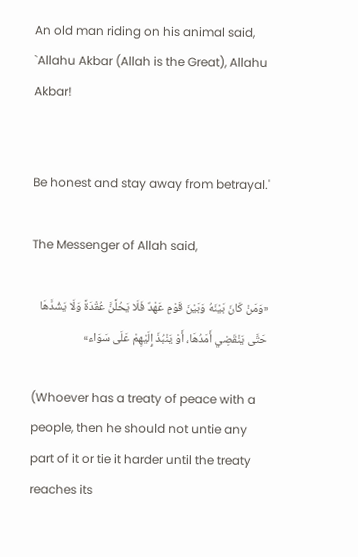An old man riding on his animal said, `Allahu Akbar (Allah is the Great), Allahu Akbar!


Be honest and stay away from betrayal.'

The Messenger of Allah said,

«وَمَنْ كَانَ بَيْنَهُ وَبَيْنَ قَوْمٍ عَهْدٌ فَلَا يَحُلَّنَّ عُقْدَةً وَلَا يَشُدَّهَا حَتَّى يَنْقَضِي أَمَدُهَا، أَوْ يَنْبُذَ إِلَيْهِمْ عَلَى سَوَاء»

(Whoever has a treaty of peace with a people, then he should not untie any part of it or tie it harder until the treaty reaches its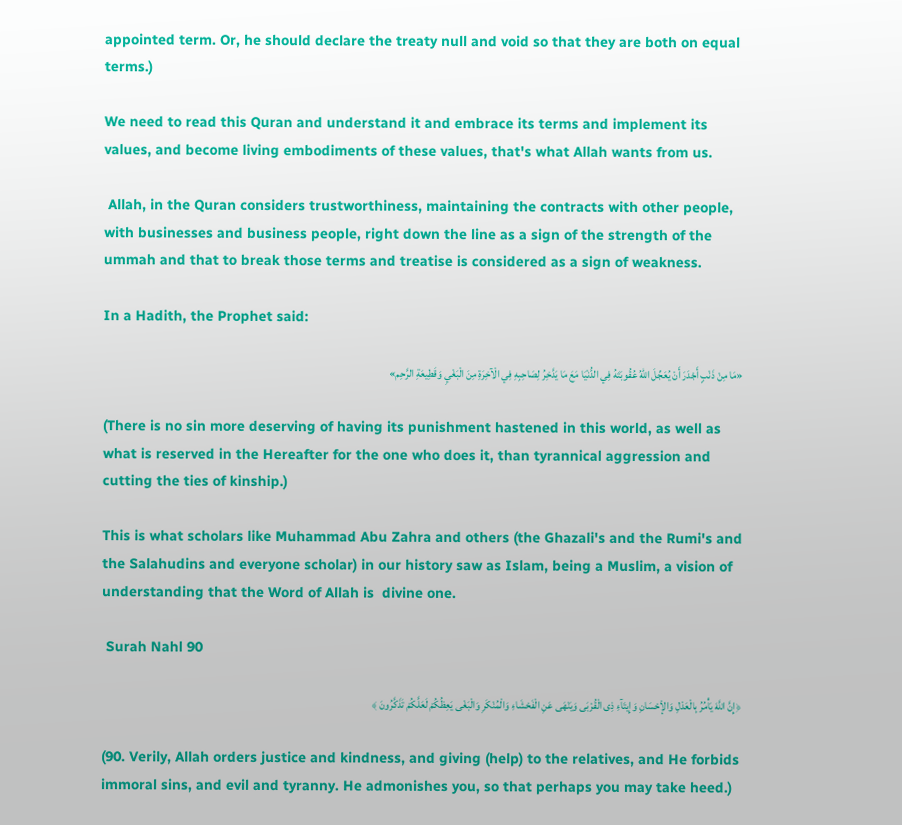appointed term. Or, he should declare the treaty null and void so that they are both on equal terms.)

We need to read this Quran and understand it and embrace its terms and implement its values, and become living embodiments of these values, that's what Allah wants from us.

 Allah, in the Quran considers trustworthiness, maintaining the contracts with other people, with businesses and business people, right down the line as a sign of the strength of the ummah and that to break those terms and treatise is considered as a sign of weakness.

In a Hadith, the Prophet said:

«مَا مِنْ ذَنْبٍ أَجْدَرَ أَنْ يُعَجِّلَ اللهُ عُقُوبَتَهُ فِي الدُّنْيَا مَعَ مَا يَدَّخِرُ لِصَاحِبِهِ فِي الْآخِرَةِ مِنَ الْبَغْيِ وَقَطِيعَةِ الرَّحِم»

(There is no sin more deserving of having its punishment hastened in this world, as well as what is reserved in the Hereafter for the one who does it, than tyrannical aggression and cutting the ties of kinship.)

This is what scholars like Muhammad Abu Zahra and others (the Ghazali's and the Rumi's and the Salahudins and everyone scholar) in our history saw as Islam, being a Muslim, a vision of understanding that the Word of Allah is  divine one.

 Surah Nahl 90

﴿إِنَّ اللَّهَ يَأْمُرُ بِالْعَدْلِ وَالإْحْسَانِ وَإِيتَآءِ ذِى الْقُرْبَى وَيَنْهَى عَنِ الْفَحْشَاءِ وَالْمُنْكَرِ وَالْبَغْى يَعِظُكُمْ لَعَلَّكُمْ تَذَكَّرُونَ ﴾

(90. Verily, Allah orders justice and kindness, and giving (help) to the relatives, and He forbids immoral sins, and evil and tyranny. He admonishes you, so that perhaps you may take heed.)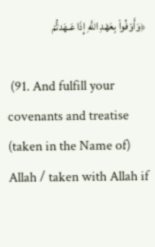﴿وَأَوْفُواْ بِعَهْدِ اللَّهِ إِذَا عَـهَدتُّمْ

 (91. And fulfill your covenants and treatise (taken in the Name of) Allah / taken with Allah if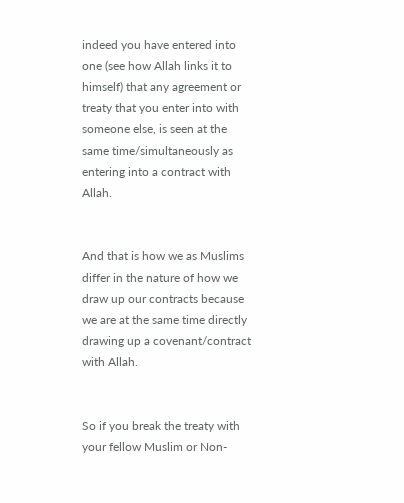indeed you have entered into one (see how Allah links it to himself) that any agreement or treaty that you enter into with someone else, is seen at the same time/simultaneously as entering into a contract with Allah.


And that is how we as Muslims differ in the nature of how we draw up our contracts because we are at the same time directly drawing up a covenant/contract with Allah.


So if you break the treaty with your fellow Muslim or Non-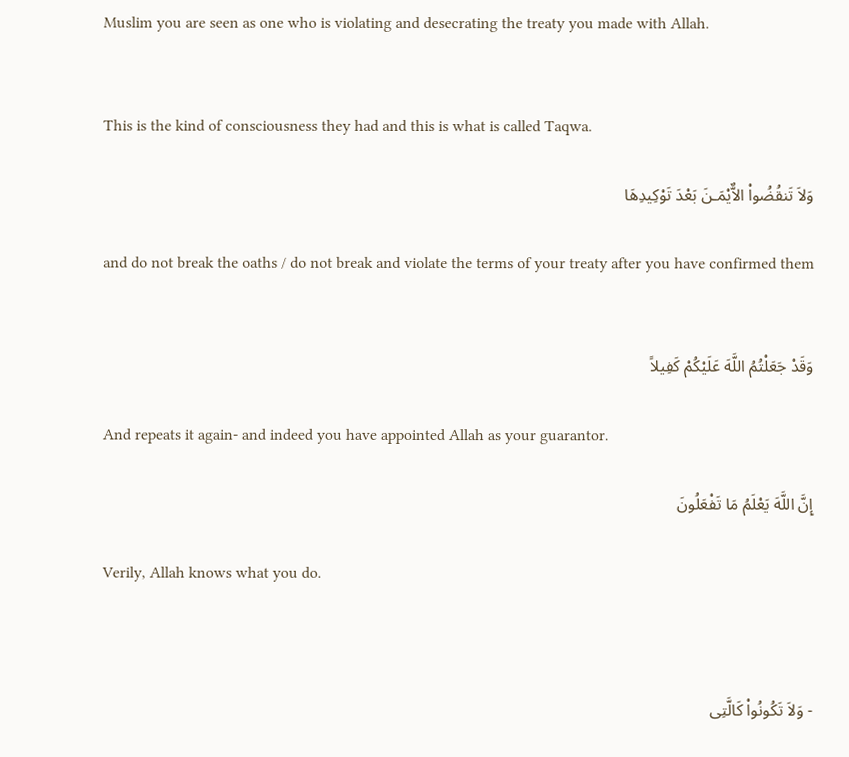Muslim you are seen as one who is violating and desecrating the treaty you made with Allah.


This is the kind of consciousness they had and this is what is called Taqwa.

وَلاَ تَنقُضُواْ الاٌّيْمَـنَ بَعْدَ تَوْكِيدِهَا

and do not break the oaths / do not break and violate the terms of your treaty after you have confirmed them


وَقَدْ جَعَلْتُمُ اللَّهَ عَلَيْكُمْ كَفِيلاً

And repeats it again- and indeed you have appointed Allah as your guarantor.

إِنَّ اللَّهَ يَعْلَمُ مَا تَفْعَلُونَ

Verily, Allah knows what you do.



- وَلاَ تَكُونُواْ كَالَّتِى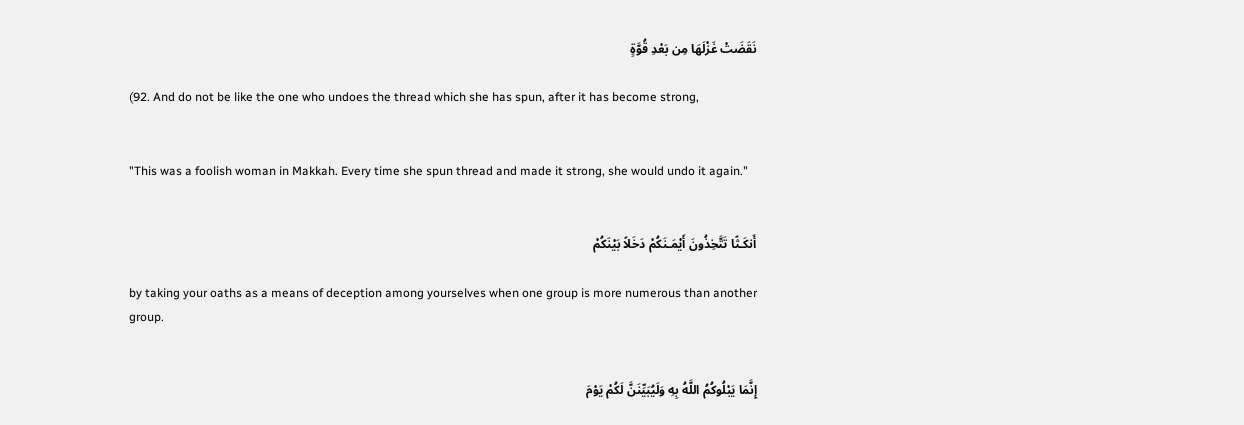نَقَضَتْ غَزْلَهَا مِن بَعْدِ قُوَّةٍ

(92. And do not be like the one who undoes the thread which she has spun, after it has become strong,


"This was a foolish woman in Makkah. Every time she spun thread and made it strong, she would undo it again."


أَنكَـثًا تَتَّخِذُونَ أَيْمَـنَكُمْ دَخَلاً بَيْنَكُمْ

by taking your oaths as a means of deception among yourselves when one group is more numerous than another group.


إِنَّمَا يَبْلُوكُمُ اللَّهُ بِهِ وَلَيُبَيِّنَنَّ لَكُمْ يَوْمَ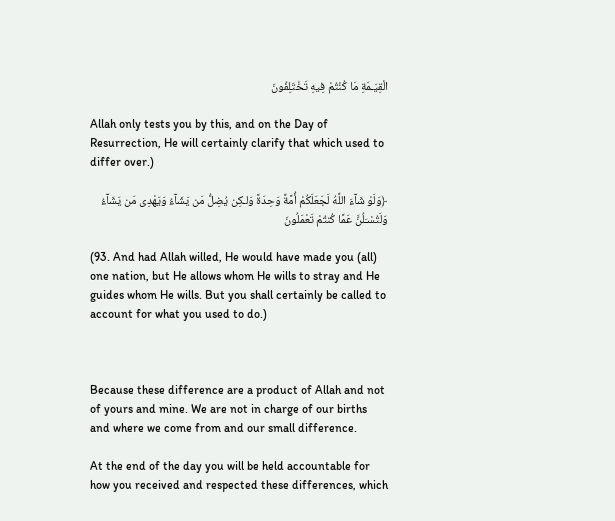الْقِيَـمَةِ مَا كُنْتُمْ فِيهِ تَخْتَلِفُونَ

Allah only tests you by this, and on the Day of Resurrection, He will certainly clarify that which used to differ over.)

﴿وَلَوْ شَآءَ اللَّهُ لَجَعَلَكُمْ أُمَّةً وَحِدَةً وَلـكِن يُضِلُّ مَن يَشَآءُ وَيَهْدِى مَن يَشَآءُ وَلَتُسْـَلُنَّ عَمَّا كُنتُمْ تَعْمَلُونَ

(93. And had Allah willed, He would have made you (all) one nation, but He allows whom He wills to stray and He guides whom He wills. But you shall certainly be called to account for what you used to do.)



Because these difference are a product of Allah and not of yours and mine. We are not in charge of our births and where we come from and our small difference.

At the end of the day you will be held accountable for how you received and respected these differences, which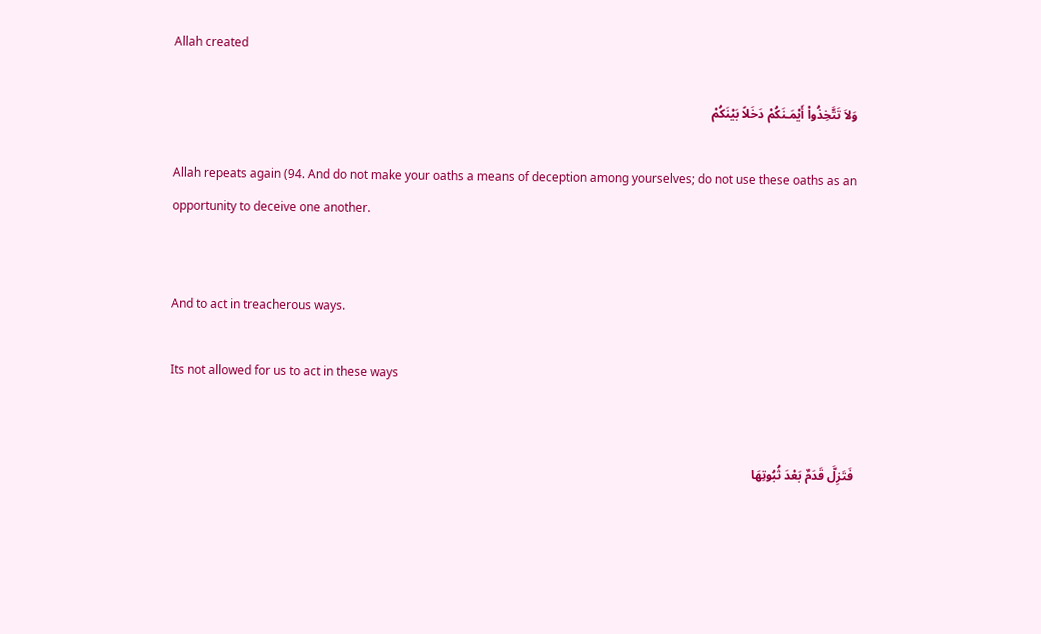Allah created

وَلاَ تَتَّخِذُواْ أَيْمَـنَكُمْ دَخَلاً بَيْنَكُمْ

Allah repeats again (94. And do not make your oaths a means of deception among yourselves; do not use these oaths as an opportunity to deceive one another.


And to act in treacherous ways.

Its not allowed for us to act in these ways


فَتَزِلَّ قَدَمٌ بَعْدَ ثُبُوتِهَا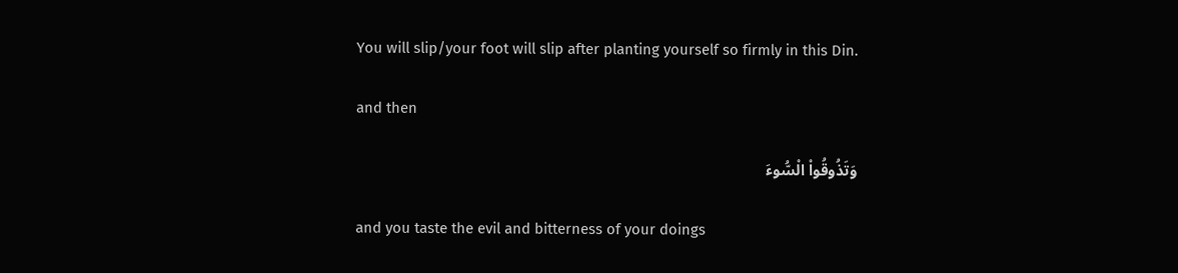You will slip/your foot will slip after planting yourself so firmly in this Din.

and then

وَتَذُوقُواْ الْسُّوءَ

and you taste the evil and bitterness of your doings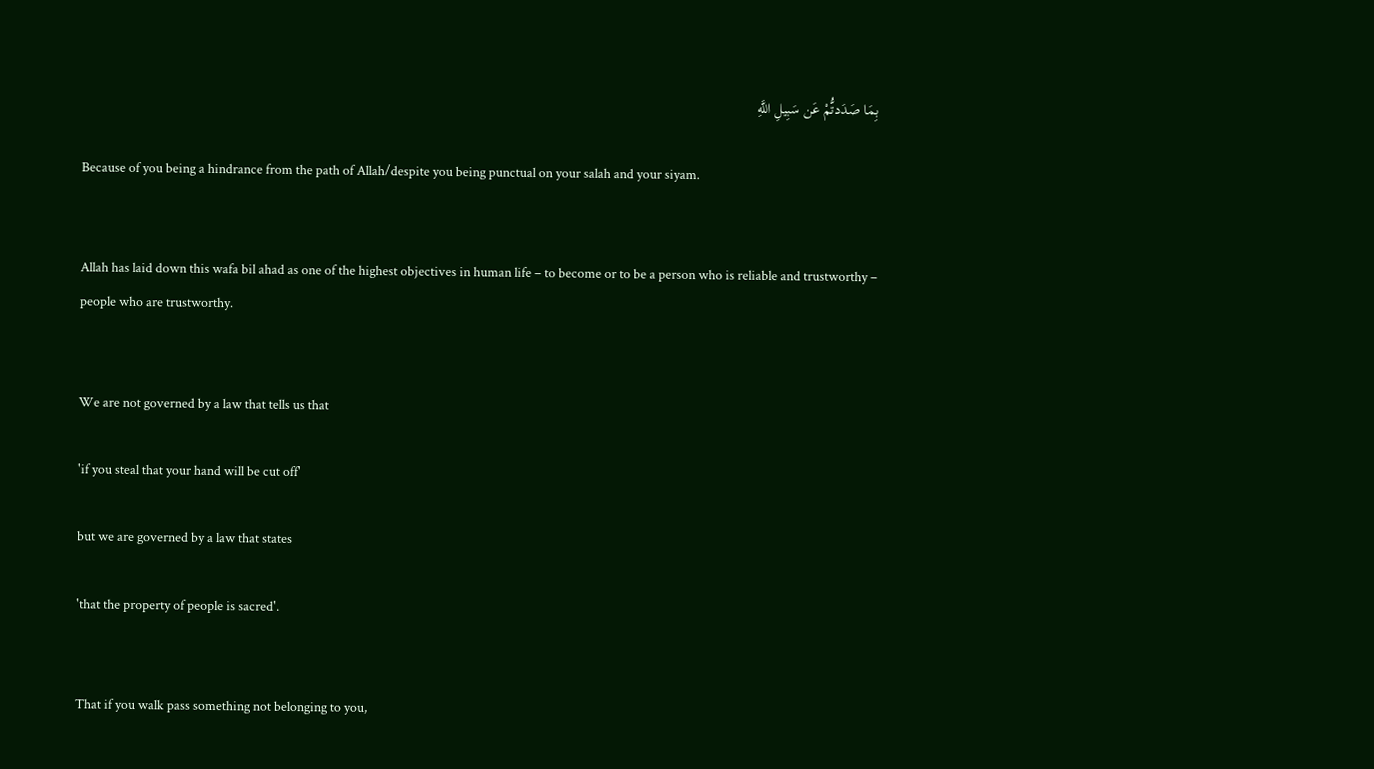بِمَا صَدَدتُّمْ عَن سَبِيلِ اللَّهِ

Because of you being a hindrance from the path of Allah/despite you being punctual on your salah and your siyam.


Allah has laid down this wafa bil ahad as one of the highest objectives in human life – to become or to be a person who is reliable and trustworthy – people who are trustworthy.


We are not governed by a law that tells us that

'if you steal that your hand will be cut off'

but we are governed by a law that states

'that the property of people is sacred'.


That if you walk pass something not belonging to you,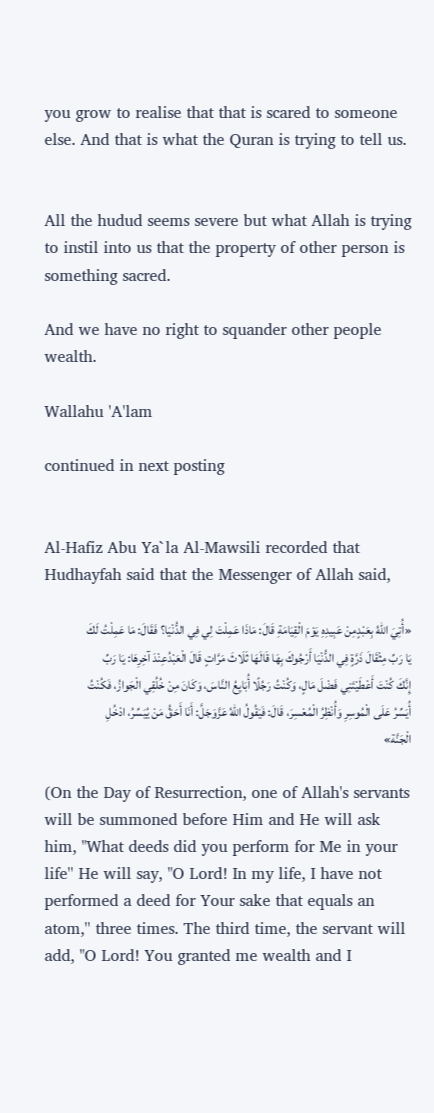you grow to realise that that is scared to someone else. And that is what the Quran is trying to tell us.


All the hudud seems severe but what Allah is trying to instil into us that the property of other person is something sacred.

And we have no right to squander other people wealth.

Wallahu 'A'lam

continued in next posting


Al-Hafiz Abu Ya`la Al-Mawsili recorded that Hudhayfah said that the Messenger of Allah said,

«أُتِيَ اللهُ بِعَبْدٍمِنْ عَبِيدِهِ يَوْمَ الْقِيَامَةِ قَالَ: مَاذَا عَمِلْتَ لِي فِي الدُّنْيَا؟ فَقَالَ: مَا عَمِلْتُ لَكَ يَا رَبِّ مِثْقَالَ ذَرَّةٍ فِي الدُّنْيَا أَرْجُوكَ بِهَا قَالَهَا ثَلَاثَ مَرَّاتٍ قَالَ الْعَبْدُعِنْدَ آخِرِهَا: يَا رَبِّ إِنَّكَ كُنْتَ أَعْطَيْتَنِي فَضْلَ مَالٍ، وَكُنْتُ رَجُلًا أُبَايِعُ النَّاسَ، وَكَانَ مِنْ خُلُقِي الْجَوازُ، فَكُنْتُ أُيَسِّرُ عَلَى الْمُوسِرِ وَأُنْظِرُ الْمُعْسِرَ، قَالَ: فَيَقُولُ اللهُ عَزَّوَجَلَّ: أَنَا أَحَقُّ مَنْ يُيَسِّرُ، ادْخُلِ الْجَنَّة»

(On the Day of Resurrection, one of Allah's servants will be summoned before Him and He will ask him, "What deeds did you perform for Me in your life'' He will say, "O Lord! In my life, I have not performed a deed for Your sake that equals an atom,'' three times. The third time, the servant will add, "O Lord! You granted me wealth and I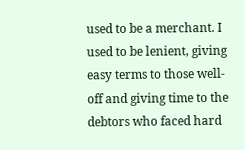used to be a merchant. I used to be lenient, giving easy terms to those well-off and giving time to the debtors who faced hard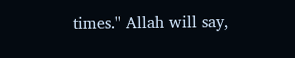times.'' Allah will say,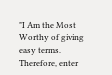"I Am the Most Worthy of giving easy terms. Therefore, enter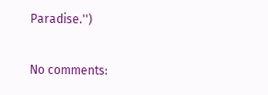Paradise.'')

No comments: